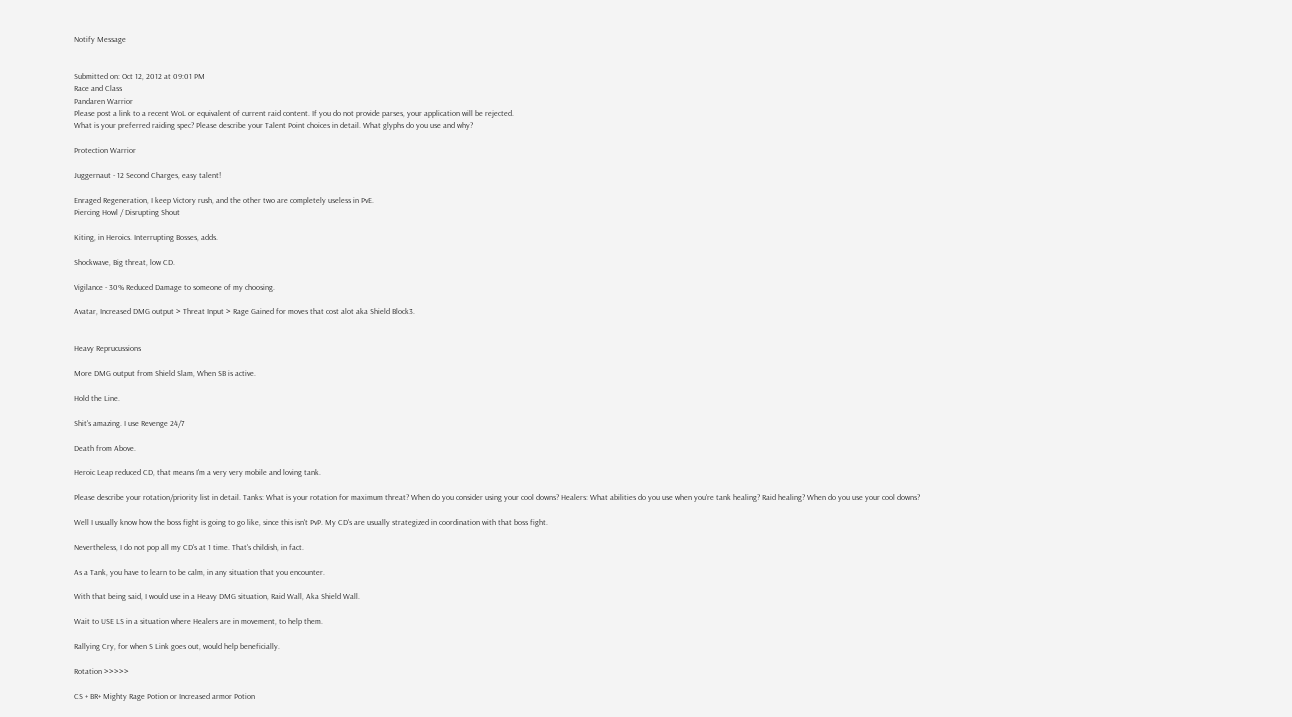Notify Message


Submitted on: Oct 12, 2012 at 09:01 PM
Race and Class
Pandaren Warrior
Please post a link to a recent WoL or equivalent of current raid content. If you do not provide parses, your application will be rejected.
What is your preferred raiding spec? Please describe your Talent Point choices in detail. What glyphs do you use and why?

Protection Warrior

Juggernaut - 12 Second Charges, easy talent!

Enraged Regeneration, I keep Victory rush, and the other two are completely useless in PvE.
Piercing Howl / Disrupting Shout

Kiting, in Heroics. Interrupting Bosses, adds.

Shockwave, Big threat, low CD.

Vigilance - 30% Reduced Damage to someone of my choosing.

Avatar, Increased DMG output > Threat Input > Rage Gained for moves that cost alot aka Shield Block3.


Heavy Reprucussions

More DMG output from Shield Slam, When SB is active.

Hold the Line.

Shit's amazing. I use Revenge 24/7

Death from Above.

Heroic Leap reduced CD, that means I'm a very very mobile and loving tank.

Please describe your rotation/priority list in detail. Tanks: What is your rotation for maximum threat? When do you consider using your cool downs? Healers: What abilities do you use when you're tank healing? Raid healing? When do you use your cool downs?

Well I usually know how the boss fight is going to go like, since this isn't PvP. My CD's are usually strategized in coordination with that boss fight.

Nevertheless, I do not pop all my CD's at 1 time. That's childish, in fact.

As a Tank, you have to learn to be calm, in any situation that you encounter.

With that being said, I would use in a Heavy DMG situation, Raid Wall, Aka Shield Wall.

Wait to USE LS in a situation where Healers are in movement, to help them.

Rallying Cry, for when S Link goes out, would help beneficially.

Rotation >>>>>

CS + BR+ Mighty Rage Potion or Increased armor Potion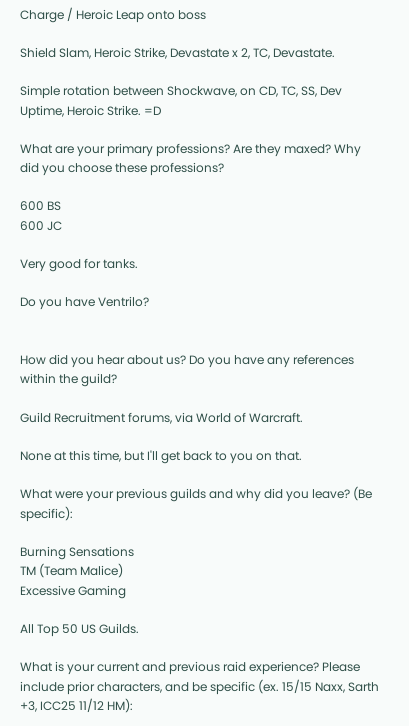Charge / Heroic Leap onto boss

Shield Slam, Heroic Strike, Devastate x 2, TC, Devastate.

Simple rotation between Shockwave, on CD, TC, SS, Dev Uptime, Heroic Strike. =D

What are your primary professions? Are they maxed? Why did you choose these professions?

600 BS
600 JC

Very good for tanks.

Do you have Ventrilo?


How did you hear about us? Do you have any references within the guild?

Guild Recruitment forums, via World of Warcraft.

None at this time, but I'll get back to you on that.

What were your previous guilds and why did you leave? (Be specific):

Burning Sensations
TM (Team Malice)
Excessive Gaming

All Top 50 US Guilds.

What is your current and previous raid experience? Please include prior characters, and be specific (ex. 15/15 Naxx, Sarth +3, ICC25 11/12 HM):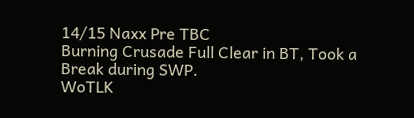14/15 Naxx Pre TBC
Burning Crusade Full Clear in BT, Took a Break during SWP.
WoTLK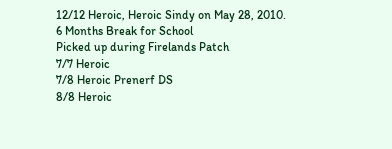12/12 Heroic, Heroic Sindy on May 28, 2010.
6 Months Break for School
Picked up during Firelands Patch
7/7 Heroic
7/8 Heroic Prenerf DS
8/8 Heroic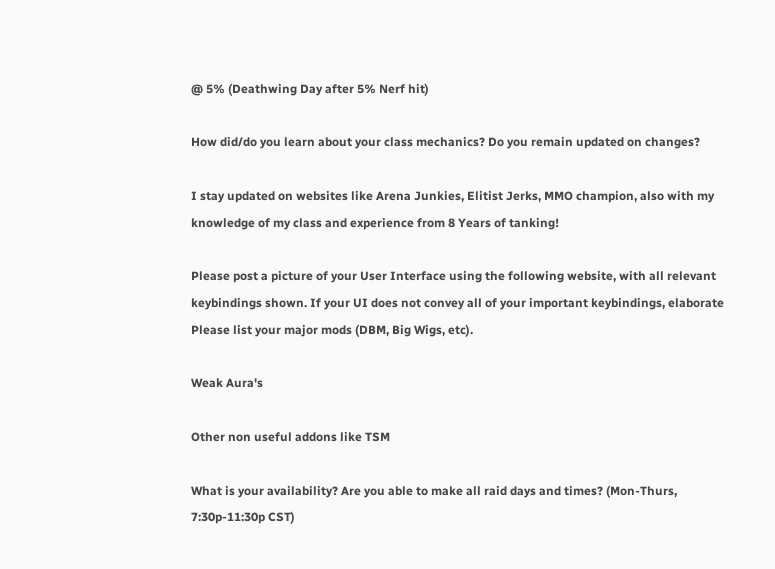@ 5% (Deathwing Day after 5% Nerf hit)

How did/do you learn about your class mechanics? Do you remain updated on changes?

I stay updated on websites like Arena Junkies, Elitist Jerks, MMO champion, also with my knowledge of my class and experience from 8 Years of tanking!

Please post a picture of your User Interface using the following website, with all relevant keybindings shown. If your UI does not convey all of your important keybindings, elaborate Please list your major mods (DBM, Big Wigs, etc).

Weak Aura's

Other non useful addons like TSM

What is your availability? Are you able to make all raid days and times? (Mon-Thurs, 7:30p-11:30p CST)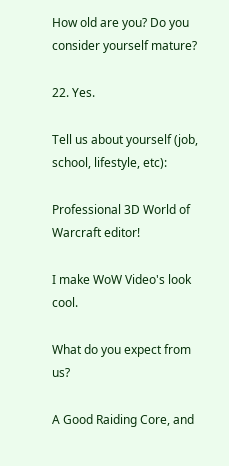How old are you? Do you consider yourself mature?

22. Yes.

Tell us about yourself (job, school, lifestyle, etc):

Professional 3D World of Warcraft editor!

I make WoW Video's look cool.

What do you expect from us?

A Good Raiding Core, and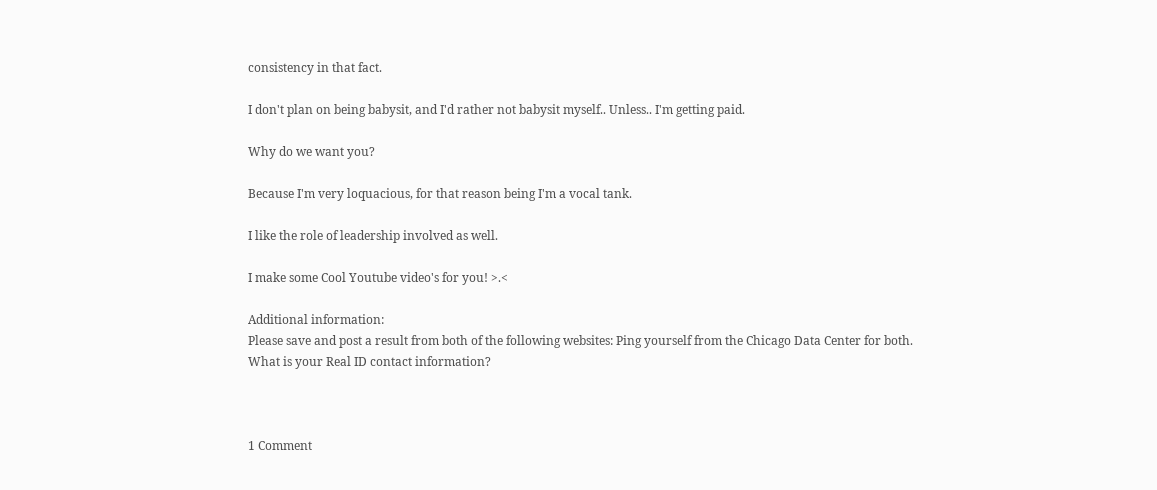consistency in that fact.

I don't plan on being babysit, and I'd rather not babysit myself.. Unless.. I'm getting paid.

Why do we want you?

Because I'm very loquacious, for that reason being I'm a vocal tank.

I like the role of leadership involved as well.

I make some Cool Youtube video's for you! >.<

Additional information:
Please save and post a result from both of the following websites: Ping yourself from the Chicago Data Center for both.
What is your Real ID contact information?



1 Comment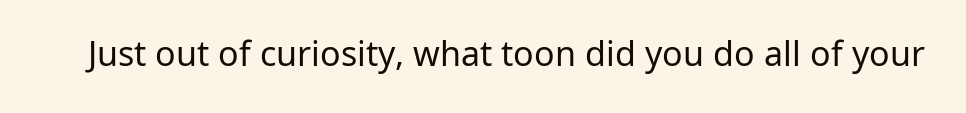Just out of curiosity, what toon did you do all of your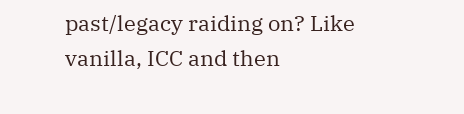past/legacy raiding on? Like vanilla, ICC and then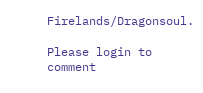Firelands/Dragonsoul.

Please login to comment